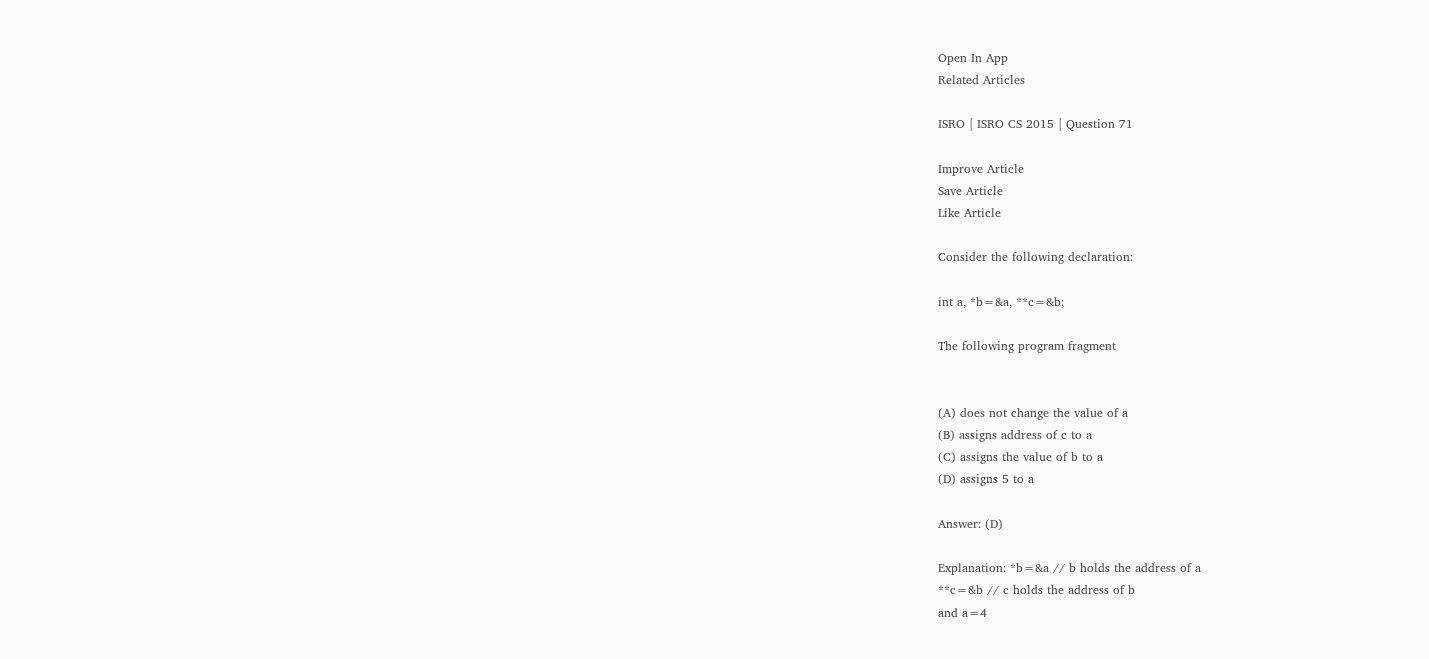Open In App
Related Articles

ISRO | ISRO CS 2015 | Question 71

Improve Article
Save Article
Like Article

Consider the following declaration:

int a, *b=&a, **c=&b;

The following program fragment


(A) does not change the value of a
(B) assigns address of c to a
(C) assigns the value of b to a
(D) assigns 5 to a

Answer: (D)

Explanation: *b=&a // b holds the address of a
**c=&b // c holds the address of b
and a=4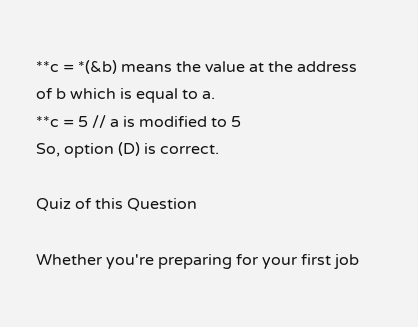**c = *(&b) means the value at the address of b which is equal to a.
**c = 5 // a is modified to 5
So, option (D) is correct.

Quiz of this Question

Whether you're preparing for your first job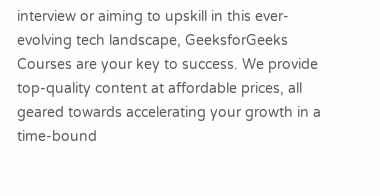interview or aiming to upskill in this ever-evolving tech landscape, GeeksforGeeks Courses are your key to success. We provide top-quality content at affordable prices, all geared towards accelerating your growth in a time-bound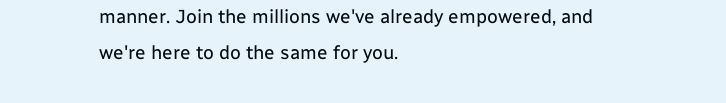manner. Join the millions we've already empowered, and we're here to do the same for you.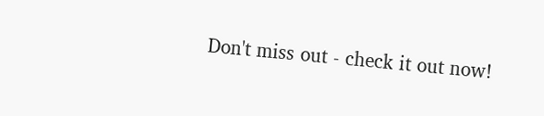Don't miss out - check it out now!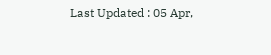Last Updated : 05 Apr,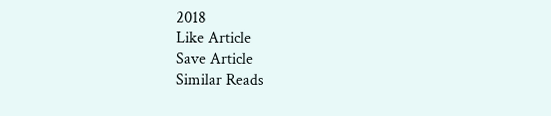2018
Like Article
Save Article
Similar Reads